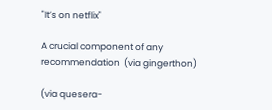"It’s on netflix"

A crucial component of any recommendation  (via gingerthon)

(via quesera-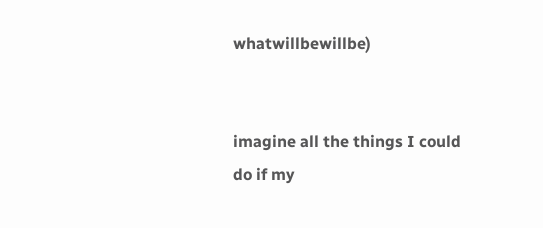whatwillbewillbe)


imagine all the things I could do if my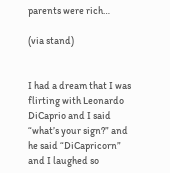parents were rich…

(via stand)


I had a dream that I was flirting with Leonardo DiCaprio and I said “what’s your sign?” and he said “DiCapricorn” and I laughed so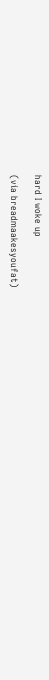hard I woke up

(via breadmaakesyoufat)